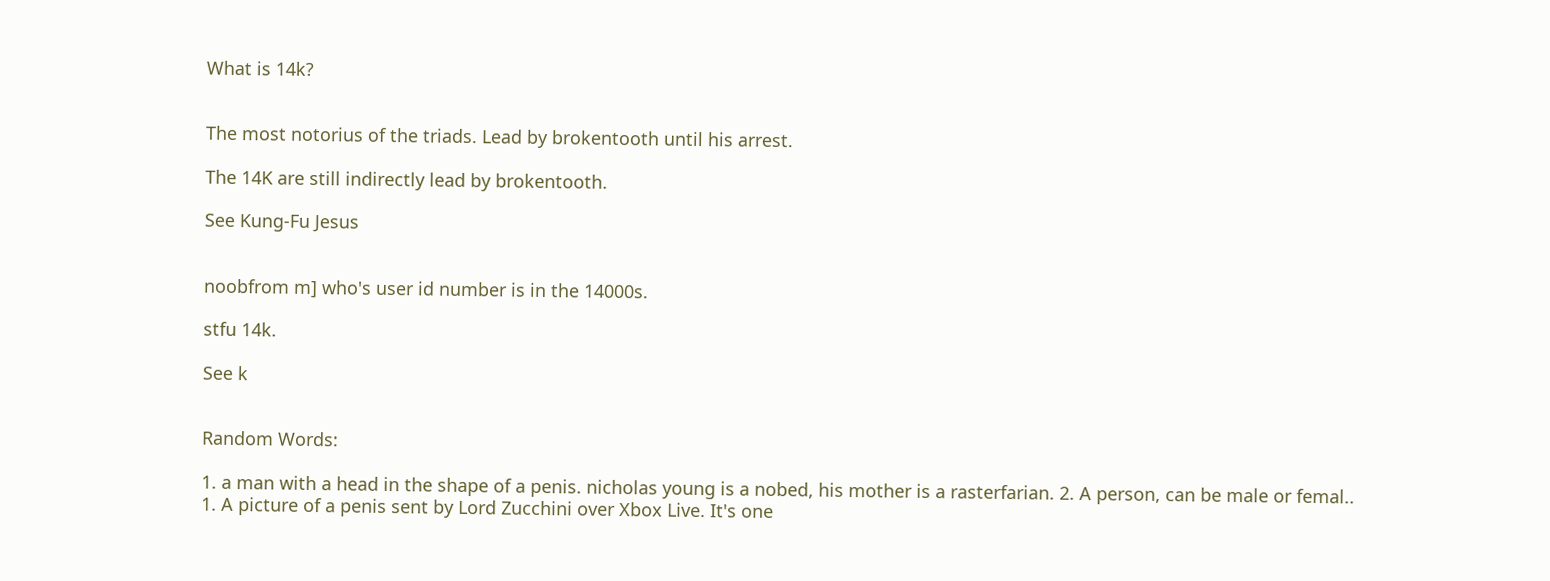What is 14k?


The most notorius of the triads. Lead by brokentooth until his arrest.

The 14K are still indirectly lead by brokentooth.

See Kung-Fu Jesus


noobfrom m] who's user id number is in the 14000s.

stfu 14k.

See k


Random Words:

1. a man with a head in the shape of a penis. nicholas young is a nobed, his mother is a rasterfarian. 2. A person, can be male or femal..
1. A picture of a penis sent by Lord Zucchini over Xbox Live. It's one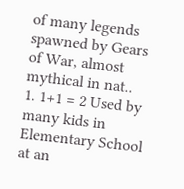of many legends spawned by Gears of War, almost mythical in nat..
1. 1+1 = 2 Used by many kids in Elementary School at an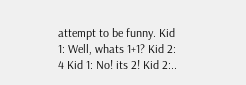attempt to be funny. Kid 1: Well, whats 1+1? Kid 2: 4 Kid 1: No! its 2! Kid 2:..